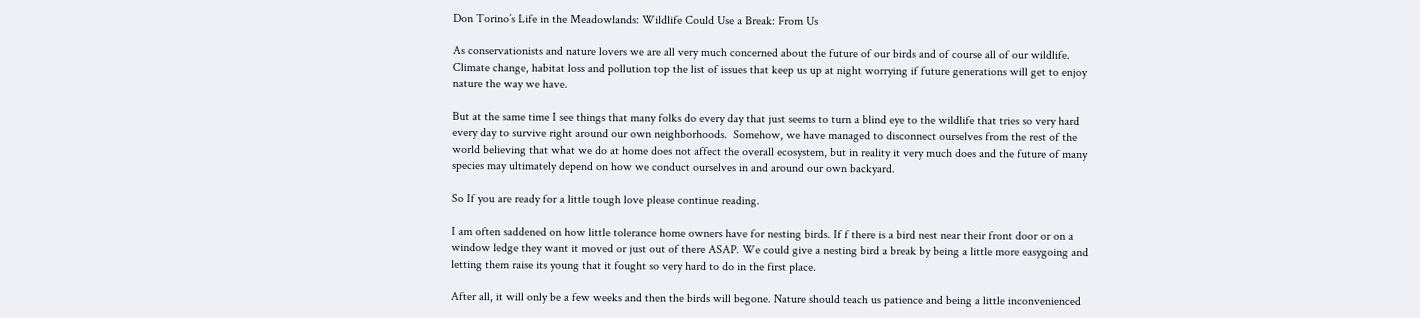Don Torino’s Life in the Meadowlands: Wildlife Could Use a Break: From Us

As conservationists and nature lovers we are all very much concerned about the future of our birds and of course all of our wildlife. Climate change, habitat loss and pollution top the list of issues that keep us up at night worrying if future generations will get to enjoy nature the way we have.

But at the same time I see things that many folks do every day that just seems to turn a blind eye to the wildlife that tries so very hard every day to survive right around our own neighborhoods.  Somehow, we have managed to disconnect ourselves from the rest of the world believing that what we do at home does not affect the overall ecosystem, but in reality it very much does and the future of many species may ultimately depend on how we conduct ourselves in and around our own backyard.

So If you are ready for a little tough love please continue reading.

I am often saddened on how little tolerance home owners have for nesting birds. If f there is a bird nest near their front door or on a window ledge they want it moved or just out of there ASAP. We could give a nesting bird a break by being a little more easygoing and letting them raise its young that it fought so very hard to do in the first place.

After all, it will only be a few weeks and then the birds will begone. Nature should teach us patience and being a little inconvenienced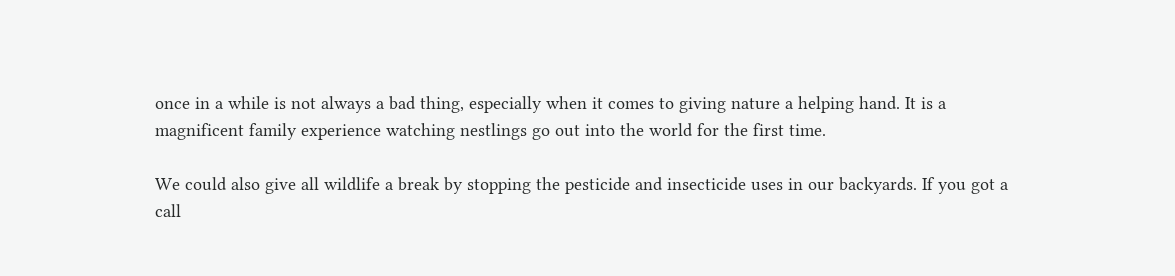once in a while is not always a bad thing, especially when it comes to giving nature a helping hand. It is a magnificent family experience watching nestlings go out into the world for the first time.

We could also give all wildlife a break by stopping the pesticide and insecticide uses in our backyards. If you got a call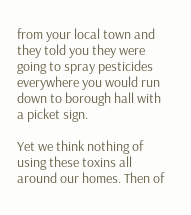from your local town and they told you they were going to spray pesticides everywhere you would run down to borough hall with a picket sign.

Yet we think nothing of using these toxins all around our homes. Then of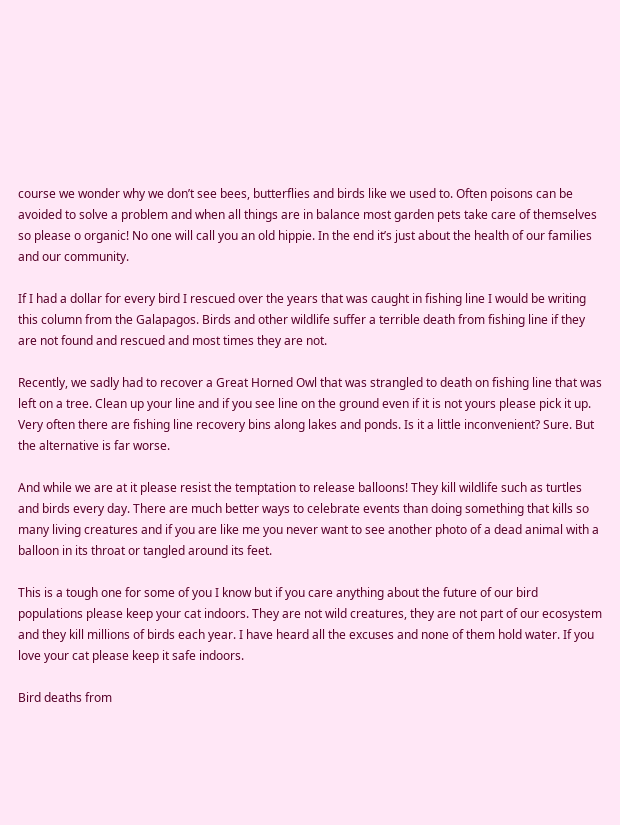course we wonder why we don’t see bees, butterflies and birds like we used to. Often poisons can be avoided to solve a problem and when all things are in balance most garden pets take care of themselves  so please o organic! No one will call you an old hippie. In the end it’s just about the health of our families and our community.

If I had a dollar for every bird I rescued over the years that was caught in fishing line I would be writing this column from the Galapagos. Birds and other wildlife suffer a terrible death from fishing line if they are not found and rescued and most times they are not.

Recently, we sadly had to recover a Great Horned Owl that was strangled to death on fishing line that was left on a tree. Clean up your line and if you see line on the ground even if it is not yours please pick it up. Very often there are fishing line recovery bins along lakes and ponds. Is it a little inconvenient? Sure. But the alternative is far worse.

And while we are at it please resist the temptation to release balloons! They kill wildlife such as turtles and birds every day. There are much better ways to celebrate events than doing something that kills so many living creatures and if you are like me you never want to see another photo of a dead animal with a balloon in its throat or tangled around its feet.

This is a tough one for some of you I know but if you care anything about the future of our bird populations please keep your cat indoors. They are not wild creatures, they are not part of our ecosystem and they kill millions of birds each year. I have heard all the excuses and none of them hold water. If you love your cat please keep it safe indoors.

Bird deaths from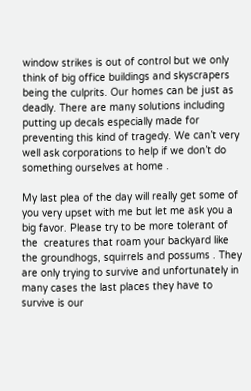window strikes is out of control but we only think of big office buildings and skyscrapers being the culprits. Our homes can be just as deadly. There are many solutions including putting up decals especially made for preventing this kind of tragedy. We can’t very well ask corporations to help if we don’t do something ourselves at home .

My last plea of the day will really get some of you very upset with me but let me ask you a big favor. Please try to be more tolerant of the  creatures that roam your backyard like the groundhogs, squirrels and possums . They are only trying to survive and unfortunately in many cases the last places they have to survive is our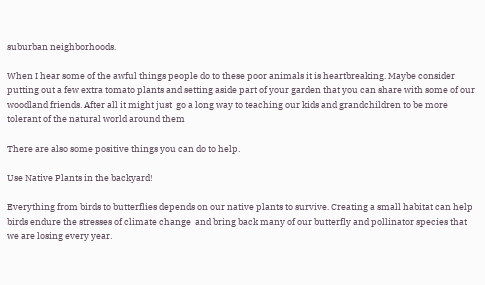suburban neighborhoods.

When I hear some of the awful things people do to these poor animals it is heartbreaking. Maybe consider putting out a few extra tomato plants and setting aside part of your garden that you can share with some of our woodland friends. After all it might just  go a long way to teaching our kids and grandchildren to be more tolerant of the natural world around them

There are also some positive things you can do to help.

Use Native Plants in the backyard!

Everything from birds to butterflies depends on our native plants to survive. Creating a small habitat can help birds endure the stresses of climate change  and bring back many of our butterfly and pollinator species that we are losing every year.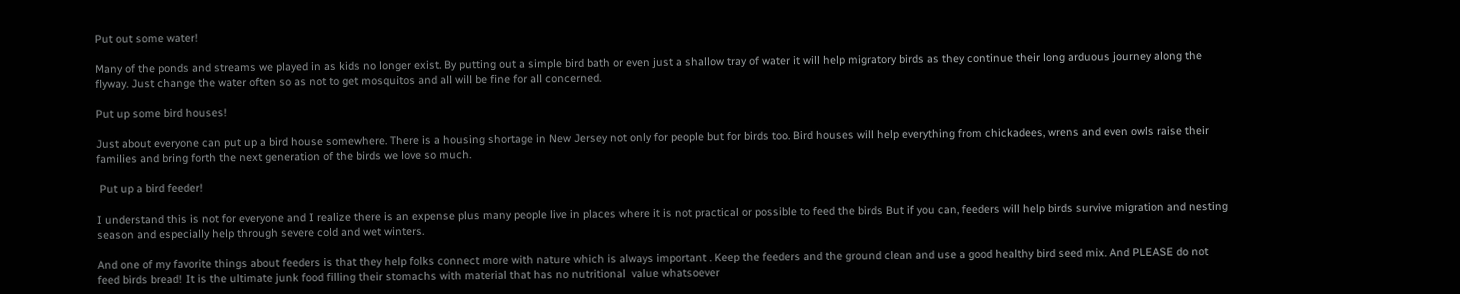Put out some water!

Many of the ponds and streams we played in as kids no longer exist. By putting out a simple bird bath or even just a shallow tray of water it will help migratory birds as they continue their long arduous journey along the flyway. Just change the water often so as not to get mosquitos and all will be fine for all concerned.

Put up some bird houses!

Just about everyone can put up a bird house somewhere. There is a housing shortage in New Jersey not only for people but for birds too. Bird houses will help everything from chickadees, wrens and even owls raise their families and bring forth the next generation of the birds we love so much.

 Put up a bird feeder!

I understand this is not for everyone and I realize there is an expense plus many people live in places where it is not practical or possible to feed the birds But if you can, feeders will help birds survive migration and nesting season and especially help through severe cold and wet winters.

And one of my favorite things about feeders is that they help folks connect more with nature which is always important . Keep the feeders and the ground clean and use a good healthy bird seed mix. And PLEASE do not feed birds bread! It is the ultimate junk food filling their stomachs with material that has no nutritional  value whatsoever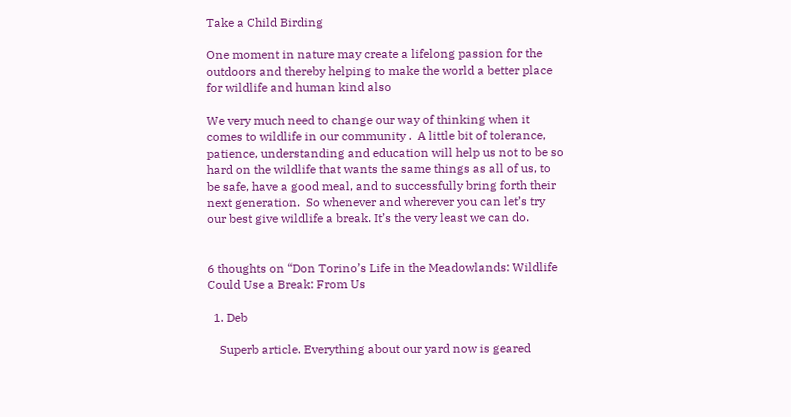Take a Child Birding

One moment in nature may create a lifelong passion for the outdoors and thereby helping to make the world a better place for wildlife and human kind also

We very much need to change our way of thinking when it comes to wildlife in our community .  A little bit of tolerance, patience, understanding and education will help us not to be so hard on the wildlife that wants the same things as all of us, to be safe, have a good meal, and to successfully bring forth their next generation.  So whenever and wherever you can let’s try our best give wildlife a break. It’s the very least we can do.


6 thoughts on “Don Torino’s Life in the Meadowlands: Wildlife Could Use a Break: From Us

  1. Deb

    Superb article. Everything about our yard now is geared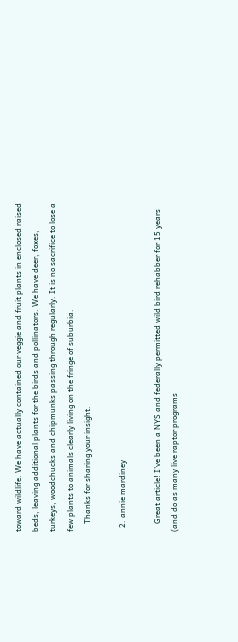toward wildlife. We have actually contained our veggie and fruit plants in enclosed raised beds, leaving additional plants for the birds and pollinators. We have deer, foxes, turkeys, woodchucks and chipmunks passing through regularly. It is no sacrifice to lose a few plants to animals clearly living on the fringe of suburbia.
    Thanks for sharing your insight.

  2. annie mardiney

    Great article! I’ve been a NYS and federally permitted wild bird rehabber for 15 years (and do as many live raptor programs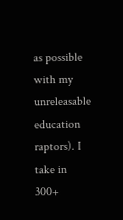as possible with my unreleasable education raptors). I take in 300+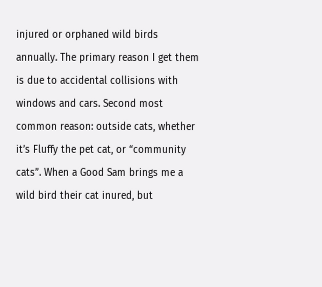injured or orphaned wild birds annually. The primary reason I get them is due to accidental collisions with windows and cars. Second most common reason: outside cats, whether it’s Fluffy the pet cat, or “community cats”. When a Good Sam brings me a wild bird their cat inured, but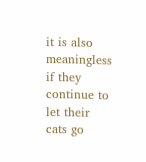it is also meaningless if they continue to let their cats go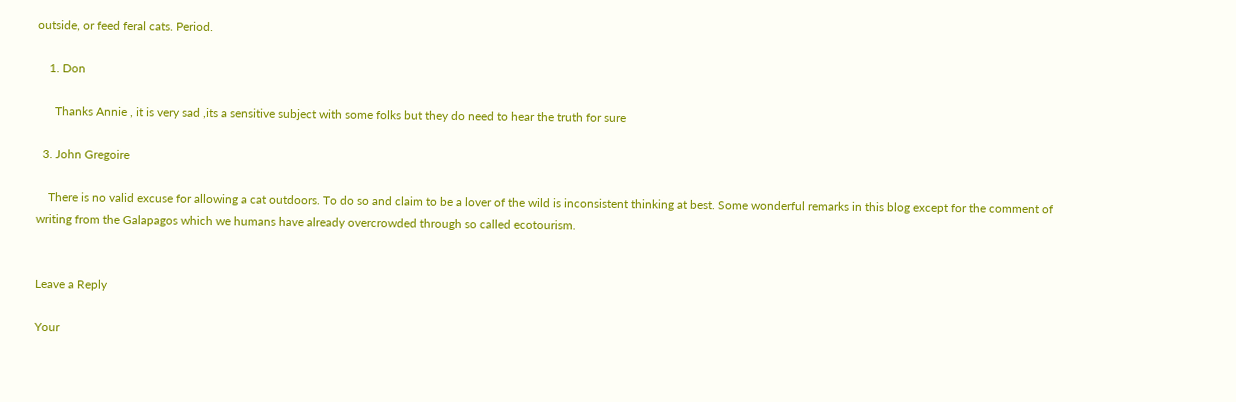outside, or feed feral cats. Period.

    1. Don

      Thanks Annie , it is very sad ,its a sensitive subject with some folks but they do need to hear the truth for sure

  3. John Gregoire

    There is no valid excuse for allowing a cat outdoors. To do so and claim to be a lover of the wild is inconsistent thinking at best. Some wonderful remarks in this blog except for the comment of writing from the Galapagos which we humans have already overcrowded through so called ecotourism.


Leave a Reply

Your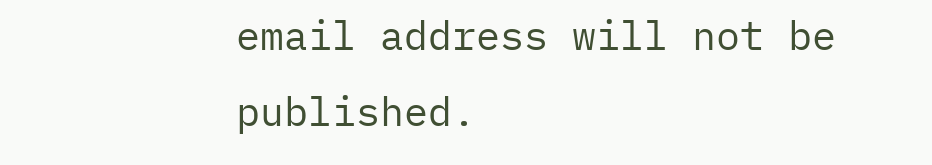email address will not be published.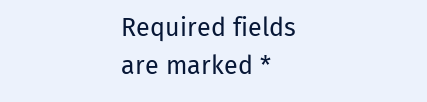Required fields are marked *